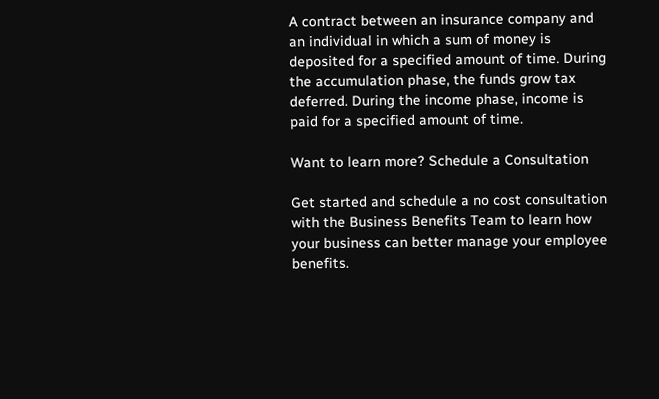A contract between an insurance company and an individual in which a sum of money is deposited for a specified amount of time. During the accumulation phase, the funds grow tax deferred. During the income phase, income is paid for a specified amount of time.

Want to learn more? Schedule a Consultation

Get started and schedule a no cost consultation with the Business Benefits Team to learn how your business can better manage your employee benefits.